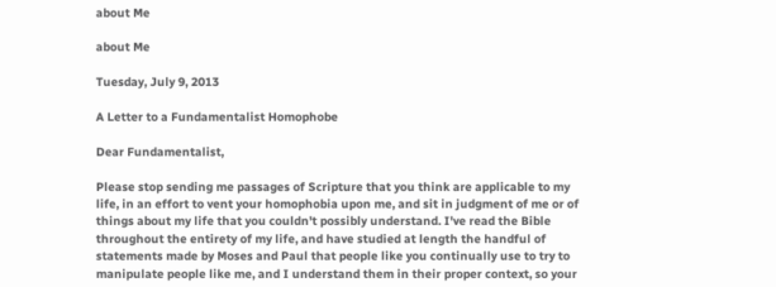about Me

about Me

Tuesday, July 9, 2013

A Letter to a Fundamentalist Homophobe

Dear Fundamentalist,

Please stop sending me passages of Scripture that you think are applicable to my life, in an effort to vent your homophobia upon me, and sit in judgment of me or of things about my life that you couldn't possibly understand. I've read the Bible throughout the entirety of my life, and have studied at length the handful of statements made by Moses and Paul that people like you continually use to try to manipulate people like me, and I understand them in their proper context, so your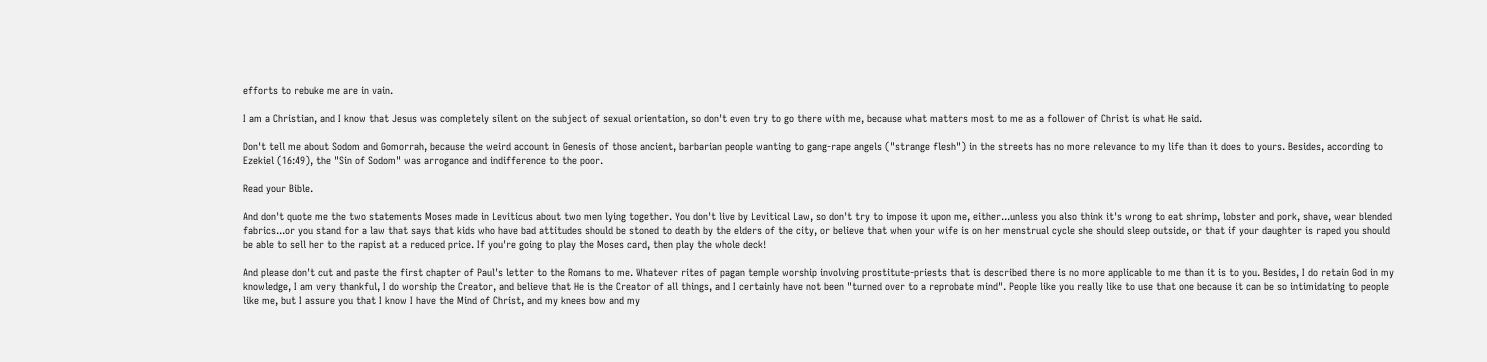efforts to rebuke me are in vain.

I am a Christian, and I know that Jesus was completely silent on the subject of sexual orientation, so don't even try to go there with me, because what matters most to me as a follower of Christ is what He said.

Don't tell me about Sodom and Gomorrah, because the weird account in Genesis of those ancient, barbarian people wanting to gang-rape angels ("strange flesh") in the streets has no more relevance to my life than it does to yours. Besides, according to Ezekiel (16:49), the "Sin of Sodom" was arrogance and indifference to the poor.

Read your Bible.

And don't quote me the two statements Moses made in Leviticus about two men lying together. You don't live by Levitical Law, so don't try to impose it upon me, either...unless you also think it's wrong to eat shrimp, lobster and pork, shave, wear blended fabrics...or you stand for a law that says that kids who have bad attitudes should be stoned to death by the elders of the city, or believe that when your wife is on her menstrual cycle she should sleep outside, or that if your daughter is raped you should be able to sell her to the rapist at a reduced price. If you're going to play the Moses card, then play the whole deck!

And please don't cut and paste the first chapter of Paul's letter to the Romans to me. Whatever rites of pagan temple worship involving prostitute-priests that is described there is no more applicable to me than it is to you. Besides, I do retain God in my knowledge, I am very thankful, I do worship the Creator, and believe that He is the Creator of all things, and I certainly have not been "turned over to a reprobate mind". People like you really like to use that one because it can be so intimidating to people like me, but I assure you that I know I have the Mind of Christ, and my knees bow and my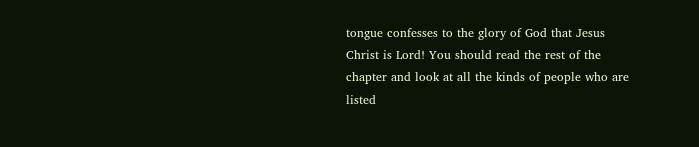tongue confesses to the glory of God that Jesus Christ is Lord! You should read the rest of the chapter and look at all the kinds of people who are listed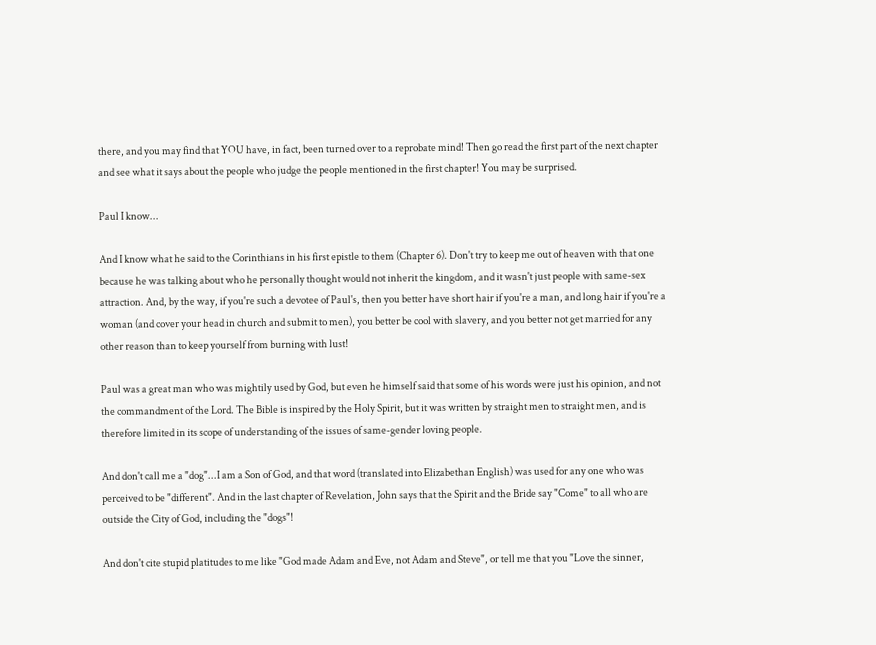there, and you may find that YOU have, in fact, been turned over to a reprobate mind! Then go read the first part of the next chapter and see what it says about the people who judge the people mentioned in the first chapter! You may be surprised.

Paul I know...

And I know what he said to the Corinthians in his first epistle to them (Chapter 6). Don't try to keep me out of heaven with that one because he was talking about who he personally thought would not inherit the kingdom, and it wasn't just people with same-sex attraction. And, by the way, if you're such a devotee of Paul's, then you better have short hair if you're a man, and long hair if you're a woman (and cover your head in church and submit to men), you better be cool with slavery, and you better not get married for any other reason than to keep yourself from burning with lust!

Paul was a great man who was mightily used by God, but even he himself said that some of his words were just his opinion, and not the commandment of the Lord. The Bible is inspired by the Holy Spirit, but it was written by straight men to straight men, and is therefore limited in its scope of understanding of the issues of same-gender loving people.

And don't call me a "dog"...I am a Son of God, and that word (translated into Elizabethan English) was used for any one who was perceived to be "different". And in the last chapter of Revelation, John says that the Spirit and the Bride say "Come" to all who are outside the City of God, including the "dogs"!

And don't cite stupid platitudes to me like "God made Adam and Eve, not Adam and Steve", or tell me that you "Love the sinner,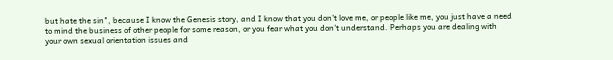but hate the sin", because I know the Genesis story, and I know that you don't love me, or people like me, you just have a need to mind the business of other people for some reason, or you fear what you don't understand. Perhaps you are dealing with your own sexual orientation issues and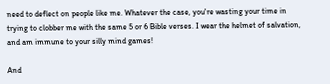need to deflect on people like me. Whatever the case, you're wasting your time in trying to clobber me with the same 5 or 6 Bible verses. I wear the helmet of salvation, and am immune to your silly mind games!

And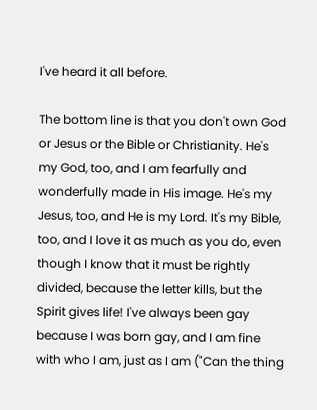I've heard it all before.

The bottom line is that you don't own God or Jesus or the Bible or Christianity. He's my God, too, and I am fearfully and wonderfully made in His image. He's my Jesus, too, and He is my Lord. It's my Bible, too, and I love it as much as you do, even though I know that it must be rightly divided, because the letter kills, but the Spirit gives life! I've always been gay because I was born gay, and I am fine with who I am, just as I am ("Can the thing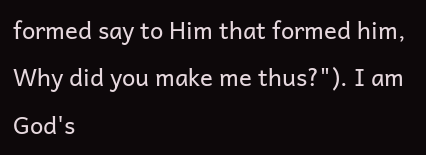formed say to Him that formed him, Why did you make me thus?"). I am God's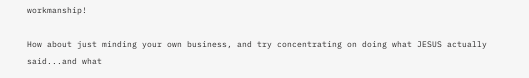workmanship!

How about just minding your own business, and try concentrating on doing what JESUS actually said...and what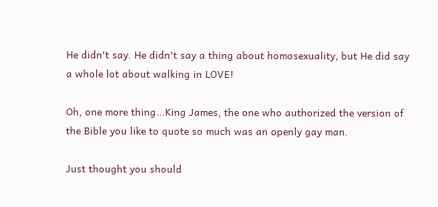He didn't say. He didn't say a thing about homosexuality, but He did say a whole lot about walking in LOVE!

Oh, one more thing...King James, the one who authorized the version of the Bible you like to quote so much was an openly gay man.

Just thought you should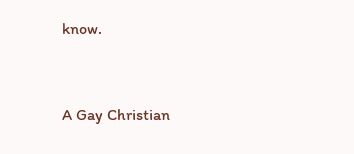know.


A Gay Christian